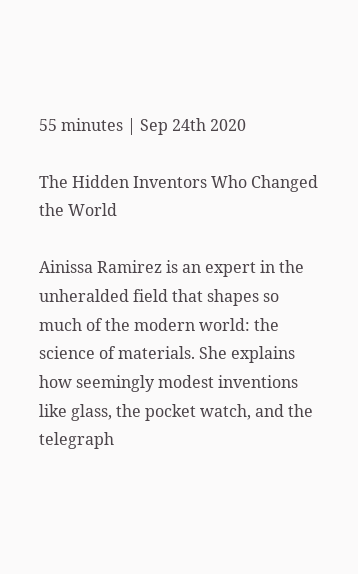55 minutes | Sep 24th 2020

The Hidden Inventors Who Changed the World

Ainissa Ramirez is an expert in the unheralded field that shapes so much of the modern world: the science of materials. She explains how seemingly modest inventions like glass, the pocket watch, and the telegraph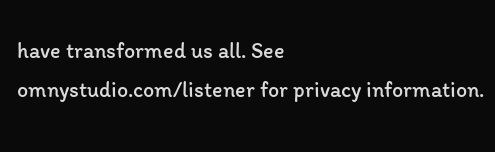have transformed us all. See omnystudio.com/listener for privacy information.